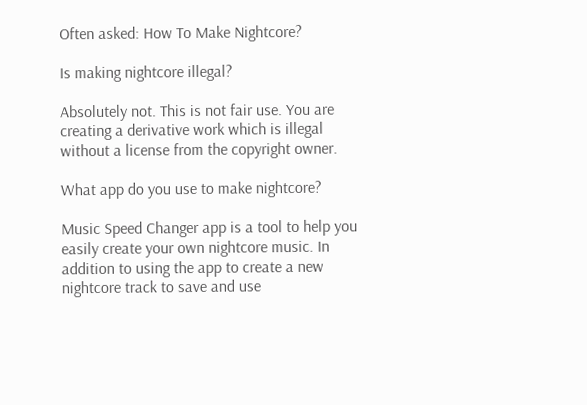Often asked: How To Make Nightcore?

Is making nightcore illegal?

Absolutely not. This is not fair use. You are creating a derivative work which is illegal without a license from the copyright owner.

What app do you use to make nightcore?

Music Speed Changer app is a tool to help you easily create your own nightcore music. In addition to using the app to create a new nightcore track to save and use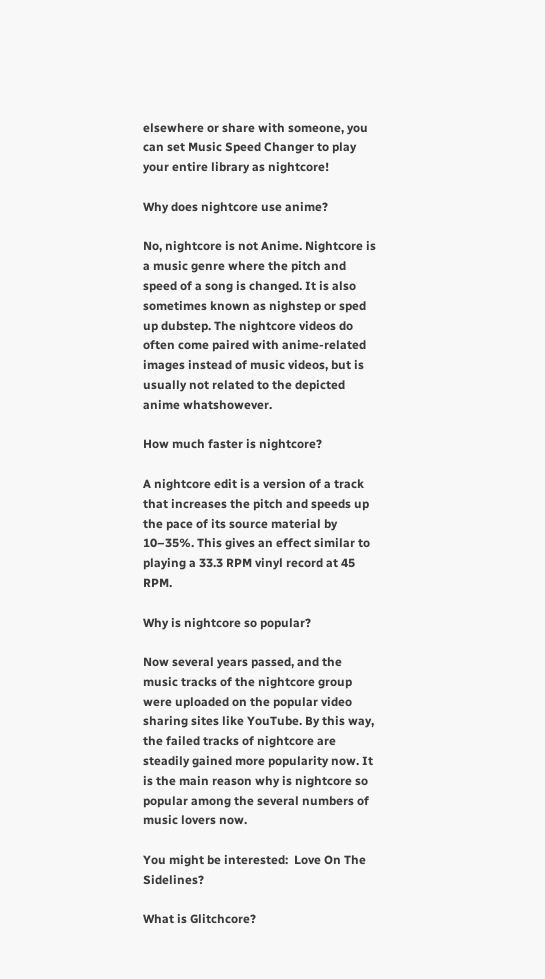elsewhere or share with someone, you can set Music Speed Changer to play your entire library as nightcore!

Why does nightcore use anime?

No, nightcore is not Anime. Nightcore is a music genre where the pitch and speed of a song is changed. It is also sometimes known as nighstep or sped up dubstep. The nightcore videos do often come paired with anime-related images instead of music videos, but is usually not related to the depicted anime whatshowever.

How much faster is nightcore?

A nightcore edit is a version of a track that increases the pitch and speeds up the pace of its source material by 10–35%. This gives an effect similar to playing a 33.3 RPM vinyl record at 45 RPM.

Why is nightcore so popular?

Now several years passed, and the music tracks of the nightcore group were uploaded on the popular video sharing sites like YouTube. By this way, the failed tracks of nightcore are steadily gained more popularity now. It is the main reason why is nightcore so popular among the several numbers of music lovers now.

You might be interested:  Love On The Sidelines?

What is Glitchcore?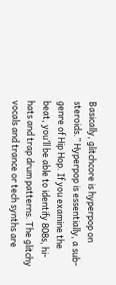Basically, glitchcore is hyperpop on steroids.” Hyperpop is essentially, a sub-genre of Hip Hop. If you examine the beat, you’ll be able to identify 808s, hi-hats and trap drum patterns. The glitchy vocals and trance or tech synths are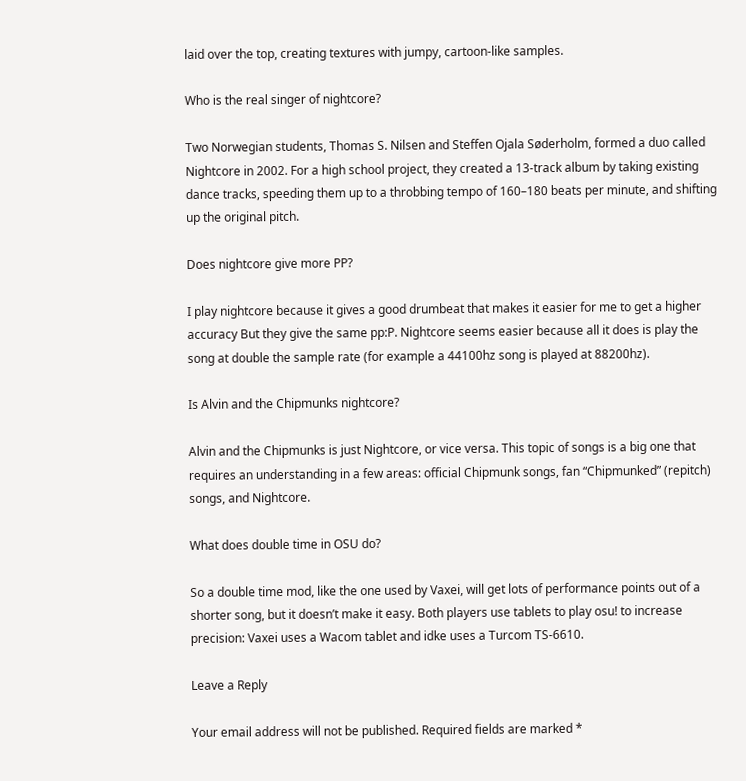laid over the top, creating textures with jumpy, cartoon-like samples.

Who is the real singer of nightcore?

Two Norwegian students, Thomas S. Nilsen and Steffen Ojala Søderholm, formed a duo called Nightcore in 2002. For a high school project, they created a 13-track album by taking existing dance tracks, speeding them up to a throbbing tempo of 160–180 beats per minute, and shifting up the original pitch.

Does nightcore give more PP?

I play nightcore because it gives a good drumbeat that makes it easier for me to get a higher accuracy But they give the same pp:P. Nightcore seems easier because all it does is play the song at double the sample rate (for example a 44100hz song is played at 88200hz).

Is Alvin and the Chipmunks nightcore?

Alvin and the Chipmunks is just Nightcore, or vice versa. This topic of songs is a big one that requires an understanding in a few areas: official Chipmunk songs, fan “Chipmunked” (repitch) songs, and Nightcore.

What does double time in OSU do?

So a double time mod, like the one used by Vaxei, will get lots of performance points out of a shorter song, but it doesn’t make it easy. Both players use tablets to play osu! to increase precision: Vaxei uses a Wacom tablet and idke uses a Turcom TS-6610.

Leave a Reply

Your email address will not be published. Required fields are marked *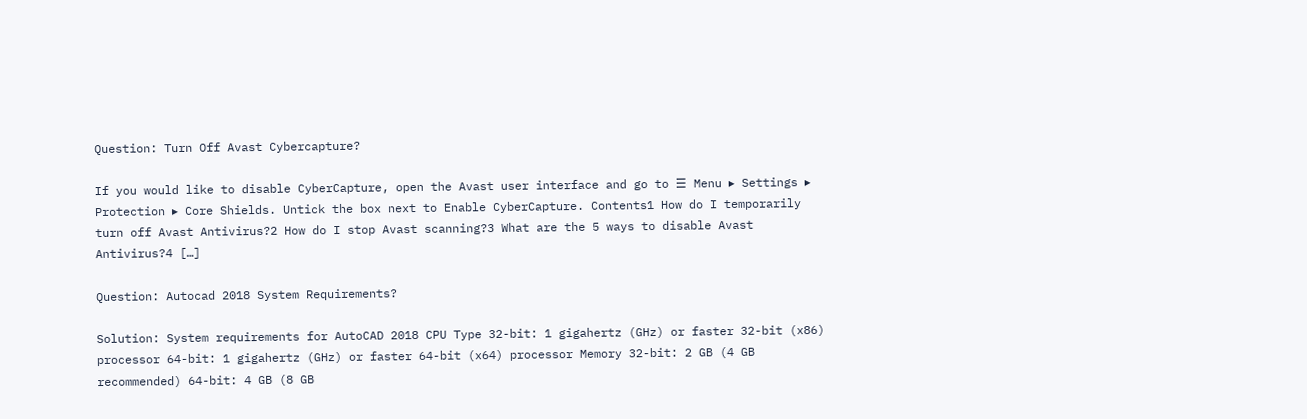Question: Turn Off Avast Cybercapture?

If you would like to disable CyberCapture, open the Avast user interface and go to ☰ Menu ▸ Settings ▸ Protection ▸ Core Shields. Untick the box next to Enable CyberCapture. Contents1 How do I temporarily turn off Avast Antivirus?2 How do I stop Avast scanning?3 What are the 5 ways to disable Avast Antivirus?4 […]

Question: Autocad 2018 System Requirements?

Solution: System requirements for AutoCAD 2018 CPU Type 32-bit: 1 gigahertz (GHz) or faster 32-bit (x86) processor 64-bit: 1 gigahertz (GHz) or faster 64-bit (x64) processor Memory 32-bit: 2 GB (4 GB recommended) 64-bit: 4 GB (8 GB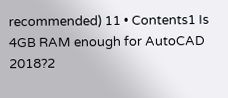recommended) 11 • Contents1 Is 4GB RAM enough for AutoCAD 2018?2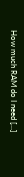How much RAM do I need […]